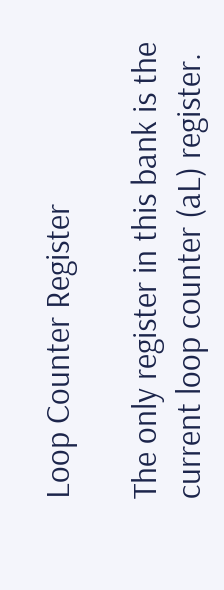Loop Counter Register

The only register in this bank is the current loop counter (aL) register.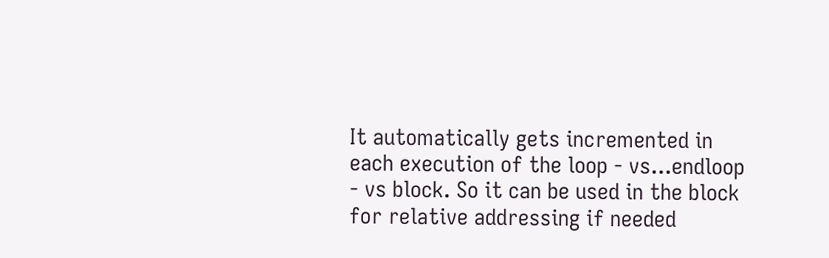It automatically gets incremented in each execution of the loop - vs...endloop - vs block. So it can be used in the block for relative addressing if needed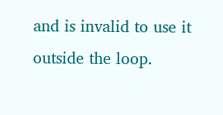and is invalid to use it outside the loop.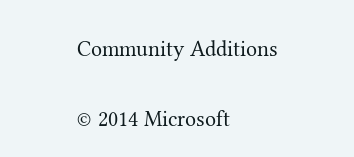Community Additions

© 2014 Microsoft